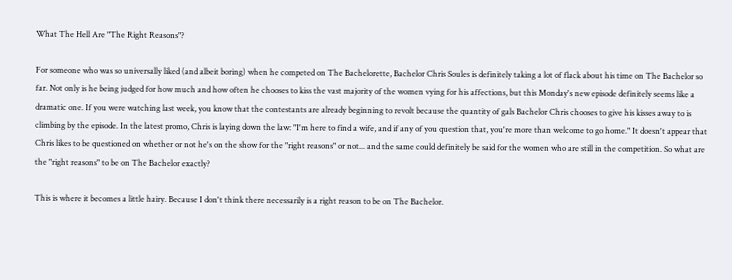What The Hell Are "The Right Reasons"?

For someone who was so universally liked (and albeit boring) when he competed on The Bachelorette, Bachelor Chris Soules is definitely taking a lot of flack about his time on The Bachelor so far. Not only is he being judged for how much and how often he chooses to kiss the vast majority of the women vying for his affections, but this Monday's new episode definitely seems like a dramatic one. If you were watching last week, you know that the contestants are already beginning to revolt because the quantity of gals Bachelor Chris chooses to give his kisses away to is climbing by the episode. In the latest promo, Chris is laying down the law: "I'm here to find a wife, and if any of you question that, you're more than welcome to go home." It doesn't appear that Chris likes to be questioned on whether or not he's on the show for the "right reasons" or not... and the same could definitely be said for the women who are still in the competition. So what are the "right reasons" to be on The Bachelor exactly?

This is where it becomes a little hairy. Because I don't think there necessarily is a right reason to be on The Bachelor.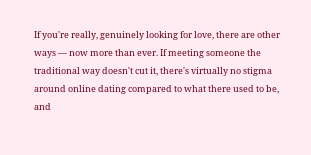If you're really, genuinely looking for love, there are other ways — now more than ever. If meeting someone the traditional way doesn't cut it, there's virtually no stigma around online dating compared to what there used to be, and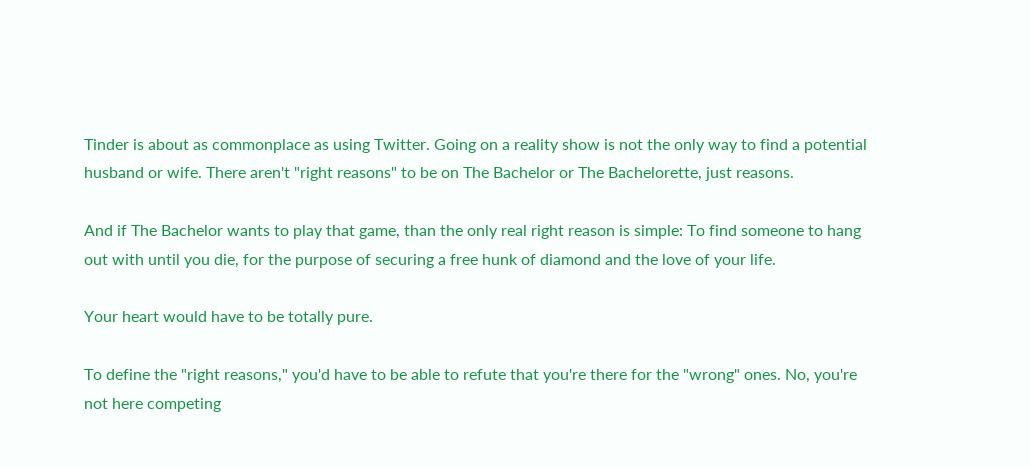Tinder is about as commonplace as using Twitter. Going on a reality show is not the only way to find a potential husband or wife. There aren't "right reasons" to be on The Bachelor or The Bachelorette, just reasons.

And if The Bachelor wants to play that game, than the only real right reason is simple: To find someone to hang out with until you die, for the purpose of securing a free hunk of diamond and the love of your life.

Your heart would have to be totally pure.

To define the "right reasons," you'd have to be able to refute that you're there for the "wrong" ones. No, you're not here competing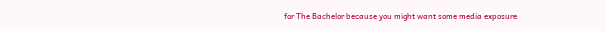for The Bachelor because you might want some media exposure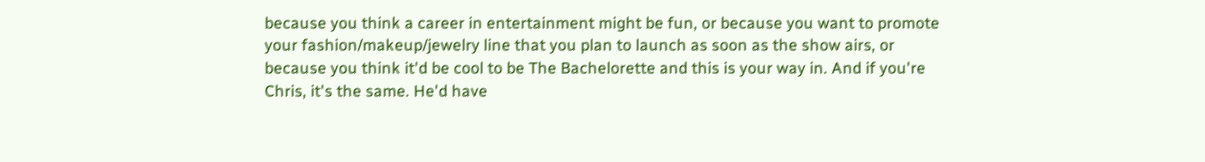because you think a career in entertainment might be fun, or because you want to promote your fashion/makeup/jewelry line that you plan to launch as soon as the show airs, or because you think it'd be cool to be The Bachelorette and this is your way in. And if you're Chris, it's the same. He'd have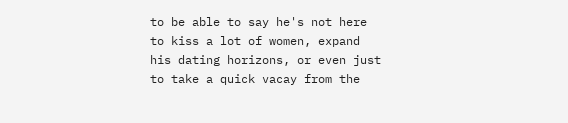to be able to say he's not here to kiss a lot of women, expand his dating horizons, or even just to take a quick vacay from the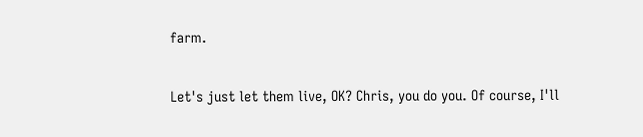farm.

Let's just let them live, OK? Chris, you do you. Of course, I'll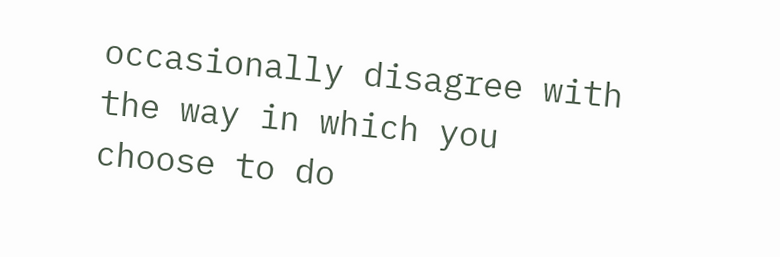occasionally disagree with the way in which you choose to do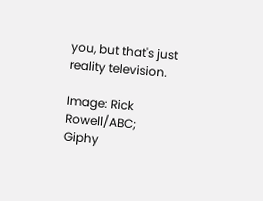you, but that's just reality television.

Image: Rick Rowell/ABC; Giphy